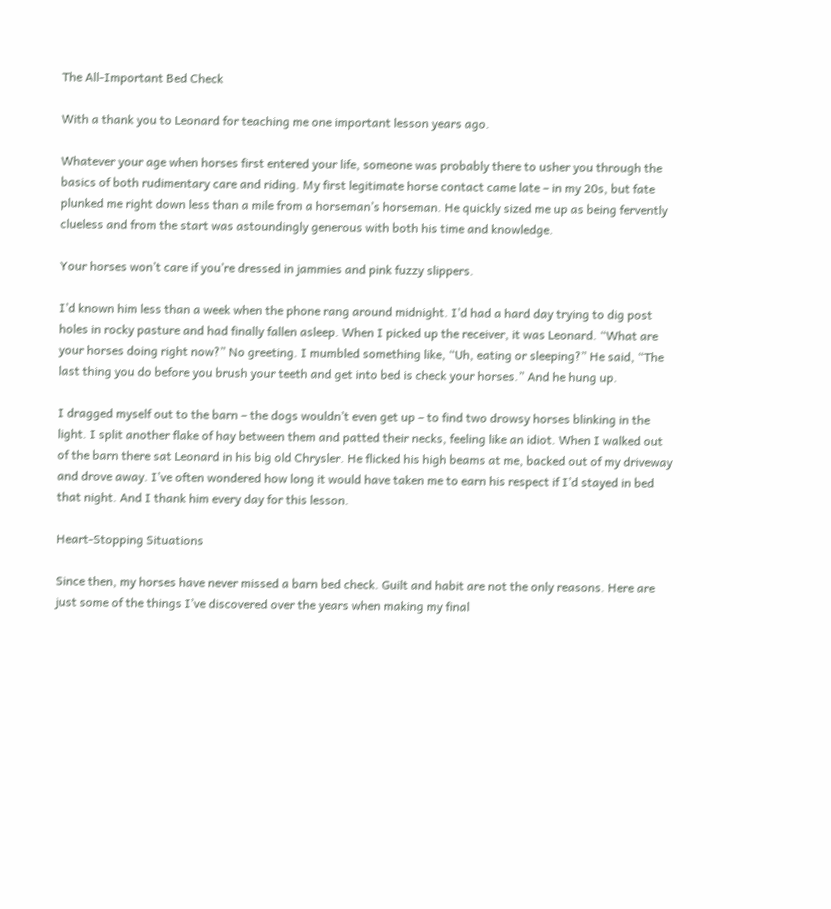The All-Important Bed Check

With a thank you to Leonard for teaching me one important lesson years ago.

Whatever your age when horses first entered your life, someone was probably there to usher you through the basics of both rudimentary care and riding. My first legitimate horse contact came late – in my 20s, but fate plunked me right down less than a mile from a horseman’s horseman. He quickly sized me up as being fervently clueless and from the start was astoundingly generous with both his time and knowledge.

Your horses won’t care if you’re dressed in jammies and pink fuzzy slippers.

I’d known him less than a week when the phone rang around midnight. I’d had a hard day trying to dig post holes in rocky pasture and had finally fallen asleep. When I picked up the receiver, it was Leonard. “What are your horses doing right now?” No greeting. I mumbled something like, “Uh, eating or sleeping?” He said, “The last thing you do before you brush your teeth and get into bed is check your horses.” And he hung up.

I dragged myself out to the barn – the dogs wouldn’t even get up – to find two drowsy horses blinking in the light. I split another flake of hay between them and patted their necks, feeling like an idiot. When I walked out of the barn there sat Leonard in his big old Chrysler. He flicked his high beams at me, backed out of my driveway and drove away. I’ve often wondered how long it would have taken me to earn his respect if I’d stayed in bed that night. And I thank him every day for this lesson.

Heart-Stopping Situations

Since then, my horses have never missed a barn bed check. Guilt and habit are not the only reasons. Here are just some of the things I’ve discovered over the years when making my final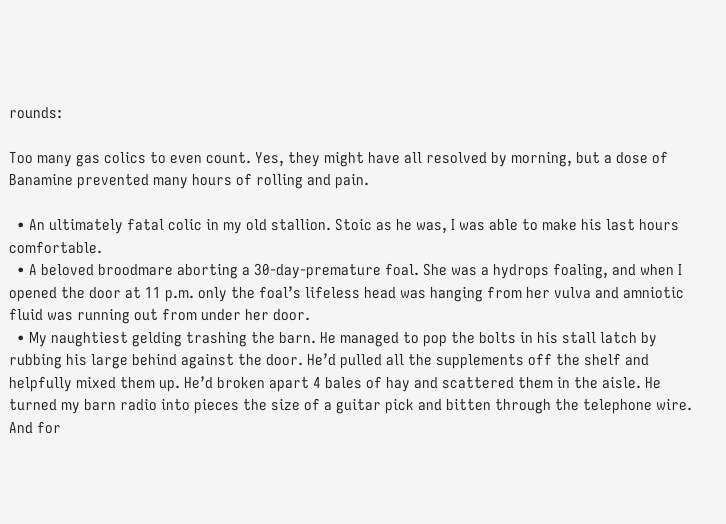rounds:

Too many gas colics to even count. Yes, they might have all resolved by morning, but a dose of Banamine prevented many hours of rolling and pain.

  • An ultimately fatal colic in my old stallion. Stoic as he was, I was able to make his last hours comfortable.
  • A beloved broodmare aborting a 30-day-premature foal. She was a hydrops foaling, and when I opened the door at 11 p.m. only the foal’s lifeless head was hanging from her vulva and amniotic fluid was running out from under her door.
  • My naughtiest gelding trashing the barn. He managed to pop the bolts in his stall latch by rubbing his large behind against the door. He’d pulled all the supplements off the shelf and helpfully mixed them up. He’d broken apart 4 bales of hay and scattered them in the aisle. He turned my barn radio into pieces the size of a guitar pick and bitten through the telephone wire. And for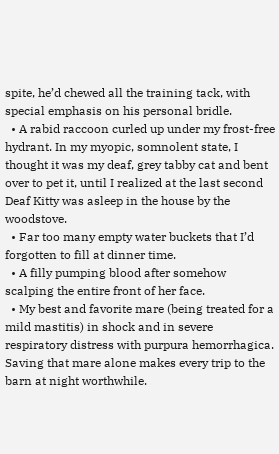spite, he’d chewed all the training tack, with special emphasis on his personal bridle.
  • A rabid raccoon curled up under my frost-free hydrant. In my myopic, somnolent state, I thought it was my deaf, grey tabby cat and bent over to pet it, until I realized at the last second Deaf Kitty was asleep in the house by the woodstove.
  • Far too many empty water buckets that I’d forgotten to fill at dinner time.
  • A filly pumping blood after somehow scalping the entire front of her face.
  • My best and favorite mare (being treated for a mild mastitis) in shock and in severe respiratory distress with purpura hemorrhagica. Saving that mare alone makes every trip to the barn at night worthwhile.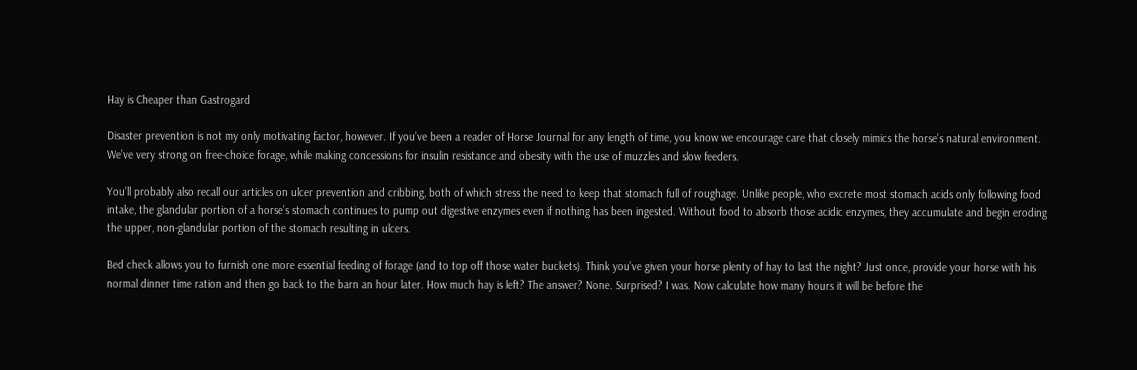Hay is Cheaper than Gastrogard

Disaster prevention is not my only motivating factor, however. If you’ve been a reader of Horse Journal for any length of time, you know we encourage care that closely mimics the horse’s natural environment. We’ve very strong on free-choice forage, while making concessions for insulin resistance and obesity with the use of muzzles and slow feeders.

You’ll probably also recall our articles on ulcer prevention and cribbing, both of which stress the need to keep that stomach full of roughage. Unlike people, who excrete most stomach acids only following food intake, the glandular portion of a horse’s stomach continues to pump out digestive enzymes even if nothing has been ingested. Without food to absorb those acidic enzymes, they accumulate and begin eroding the upper, non-glandular portion of the stomach resulting in ulcers.

Bed check allows you to furnish one more essential feeding of forage (and to top off those water buckets). Think you’ve given your horse plenty of hay to last the night? Just once, provide your horse with his normal dinner time ration and then go back to the barn an hour later. How much hay is left? The answer? None. Surprised? I was. Now calculate how many hours it will be before the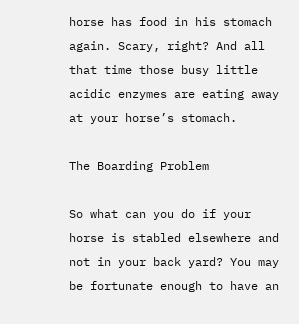horse has food in his stomach again. Scary, right? And all that time those busy little acidic enzymes are eating away at your horse’s stomach.

The Boarding Problem

So what can you do if your horse is stabled elsewhere and not in your back yard? You may be fortunate enough to have an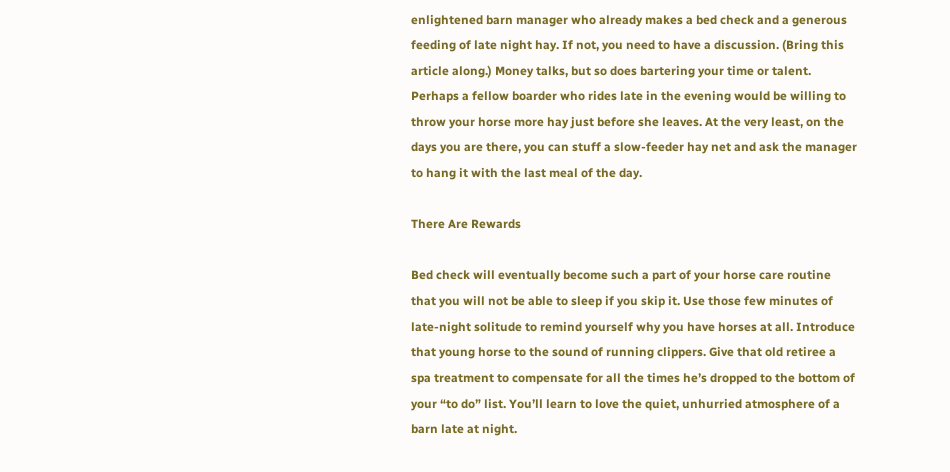enlightened barn manager who already makes a bed check and a generous feeding of late night hay. If not, you need to have a discussion. (Bring this article along.) Money talks, but so does bartering your time or talent. Perhaps a fellow boarder who rides late in the evening would be willing to throw your horse more hay just before she leaves. At the very least, on the days you are there, you can stuff a slow-feeder hay net and ask the manager to hang it with the last meal of the day.

There Are Rewards

Bed check will eventually become such a part of your horse care routine that you will not be able to sleep if you skip it. Use those few minutes of late-night solitude to remind yourself why you have horses at all. Introduce that young horse to the sound of running clippers. Give that old retiree a spa treatment to compensate for all the times he’s dropped to the bottom of your “to do” list. You’ll learn to love the quiet, unhurried atmosphere of a barn late at night.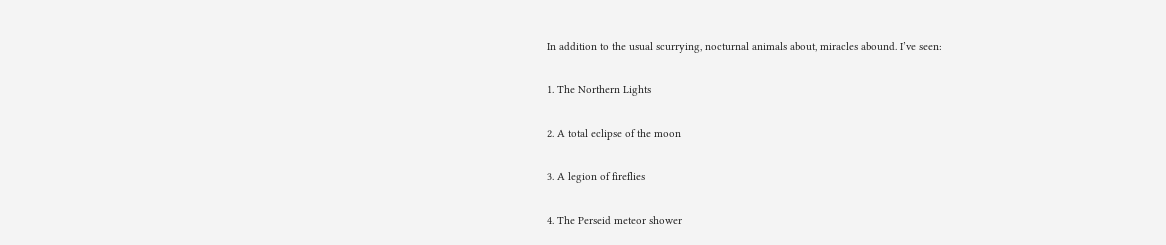In addition to the usual scurrying, nocturnal animals about, miracles abound. I’ve seen:

1. The Northern Lights

2. A total eclipse of the moon

3. A legion of fireflies

4. The Perseid meteor shower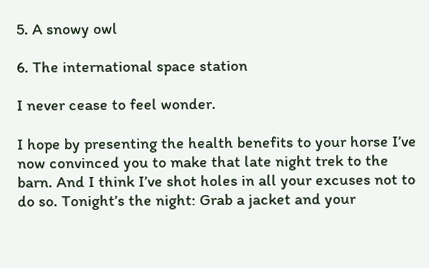5. A snowy owl

6. The international space station

I never cease to feel wonder.

I hope by presenting the health benefits to your horse I’ve now convinced you to make that late night trek to the barn. And I think I’ve shot holes in all your excuses not to do so. Tonight’s the night: Grab a jacket and your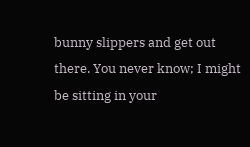bunny slippers and get out there. You never know; I might be sitting in your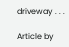driveway . . .

Article by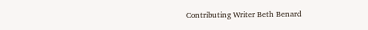Contributing Writer Beth Benard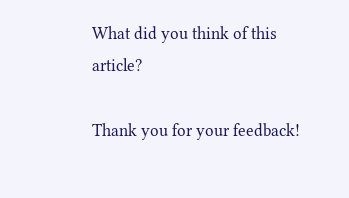What did you think of this article?

Thank you for your feedback!